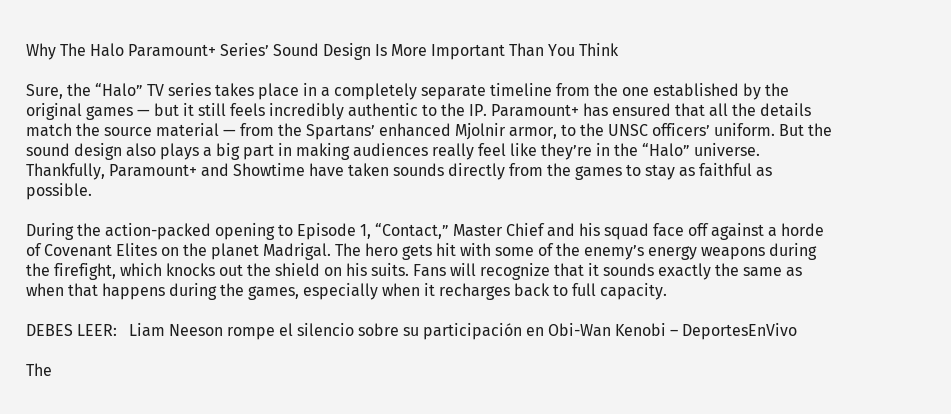Why The Halo Paramount+ Series’ Sound Design Is More Important Than You Think

Sure, the “Halo” TV series takes place in a completely separate timeline from the one established by the original games — but it still feels incredibly authentic to the IP. Paramount+ has ensured that all the details match the source material — from the Spartans’ enhanced Mjolnir armor, to the UNSC officers’ uniform. But the sound design also plays a big part in making audiences really feel like they’re in the “Halo” universe. Thankfully, Paramount+ and Showtime have taken sounds directly from the games to stay as faithful as possible.

During the action-packed opening to Episode 1, “Contact,” Master Chief and his squad face off against a horde of Covenant Elites on the planet Madrigal. The hero gets hit with some of the enemy’s energy weapons during the firefight, which knocks out the shield on his suits. Fans will recognize that it sounds exactly the same as when that happens during the games, especially when it recharges back to full capacity.

DEBES LEER:   Liam Neeson rompe el silencio sobre su participación en Obi-Wan Kenobi – DeportesEnVivo

The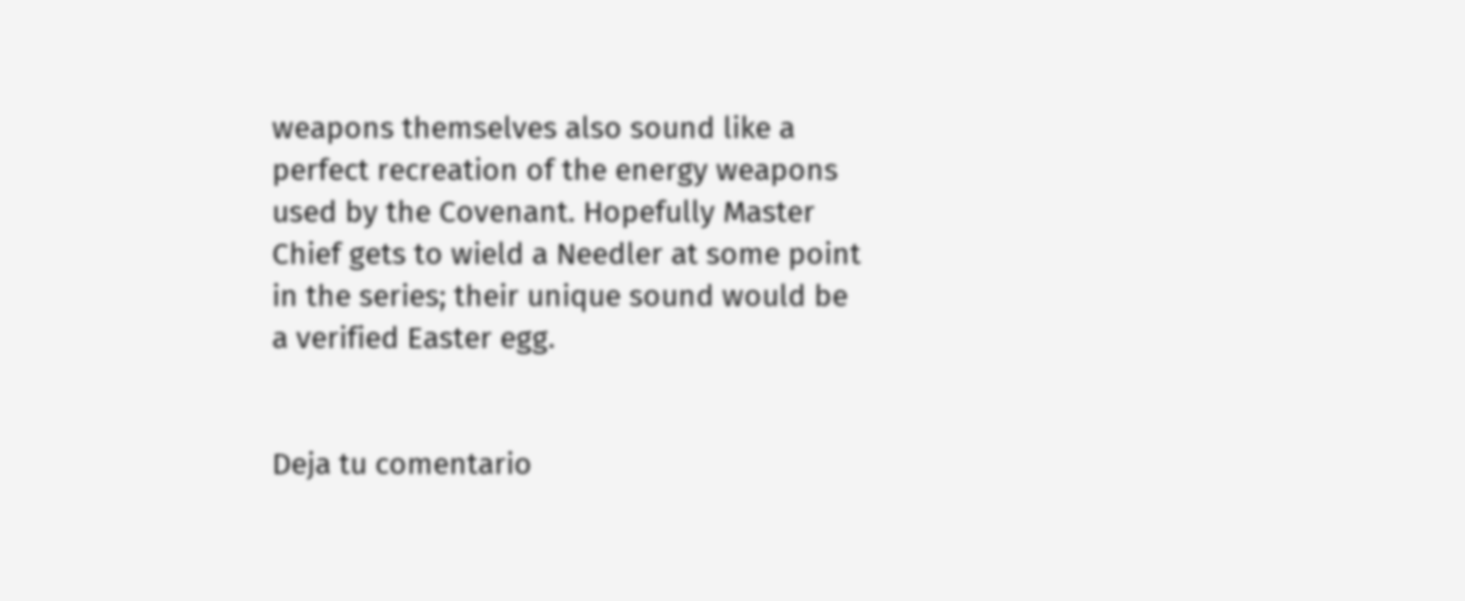weapons themselves also sound like a perfect recreation of the energy weapons used by the Covenant. Hopefully Master Chief gets to wield a Needler at some point in the series; their unique sound would be a verified Easter egg.


Deja tu comentario